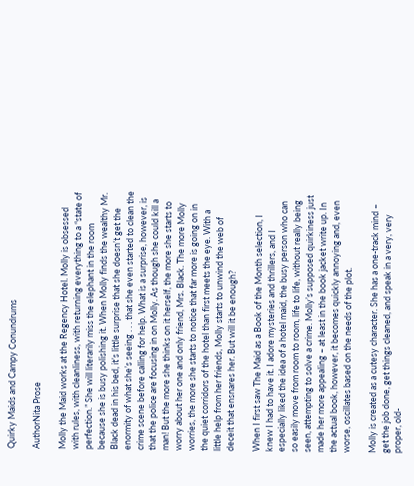Quirky Maids and Campy Conundrums

AuthorNita Prose

Molly the Maid works at the Regency Hotel. Molly is obsessed with rules, with cleanliness, with returning everything to a “state of perfection.” She will literarily miss the elephant in the room because she is busy polishing it. When Molly finds the wealthy Mr. Black dead in his bed, it’s little surprise that she doesn’t get the enormity of what she’s seeing . . . that she even started to clean the crime scene before calling for help. What is a surprise, however, is that the police are focusing in on Molly. As though she could kill a man! But the more she thinks on it herself, the more she starts to worry about her one and only friend, Mrs. Black. The more Molly worries, the more she starts to notice that far more is going on in the quiet corridors of the hotel than first meets the eye. With a little help from her friends, Molly starts to unwind the web of deceit that ensnares her. But will it be enough?

When I first saw The Maid as a Book of the Month selection, I knew I had to have it. I adore mysteries and thrillers, and I especially liked the idea of a hotel maid, the busy person who can so easily move from room to room, life to life, without really being seen, attempting to solve a crime. Molly’s supposed quirkiness just made her more appealing – at least in the book jacket write up. In the actual book, however, it becomes quickly annoying and, even worse, oscillates based on the needs of the plot.

Molly is created as a cutesy character. She has a one-track mind – get the job done, get things cleaned, and speak in a very, very proper, old-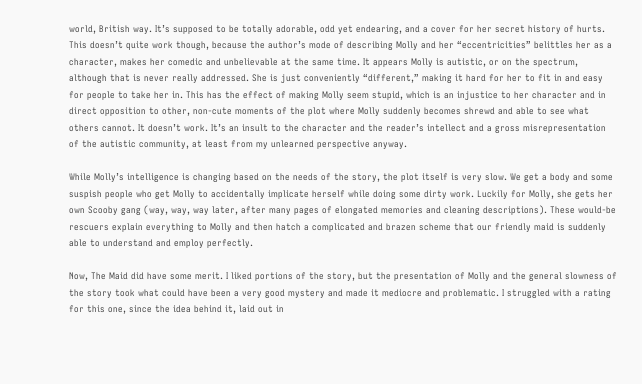world, British way. It’s supposed to be totally adorable, odd yet endearing, and a cover for her secret history of hurts. This doesn’t quite work though, because the author’s mode of describing Molly and her “eccentricities” belittles her as a character, makes her comedic and unbelievable at the same time. It appears Molly is autistic, or on the spectrum, although that is never really addressed. She is just conveniently “different,” making it hard for her to fit in and easy for people to take her in. This has the effect of making Molly seem stupid, which is an injustice to her character and in direct opposition to other, non-cute moments of the plot where Molly suddenly becomes shrewd and able to see what others cannot. It doesn’t work. It’s an insult to the character and the reader’s intellect and a gross misrepresentation of the autistic community, at least from my unlearned perspective anyway.

While Molly’s intelligence is changing based on the needs of the story, the plot itself is very slow. We get a body and some suspish people who get Molly to accidentally implicate herself while doing some dirty work. Luckily for Molly, she gets her own Scooby gang (way, way, way later, after many pages of elongated memories and cleaning descriptions). These would-be rescuers explain everything to Molly and then hatch a complicated and brazen scheme that our friendly maid is suddenly able to understand and employ perfectly.

Now, The Maid did have some merit. I liked portions of the story, but the presentation of Molly and the general slowness of the story took what could have been a very good mystery and made it mediocre and problematic. I struggled with a rating for this one, since the idea behind it, laid out in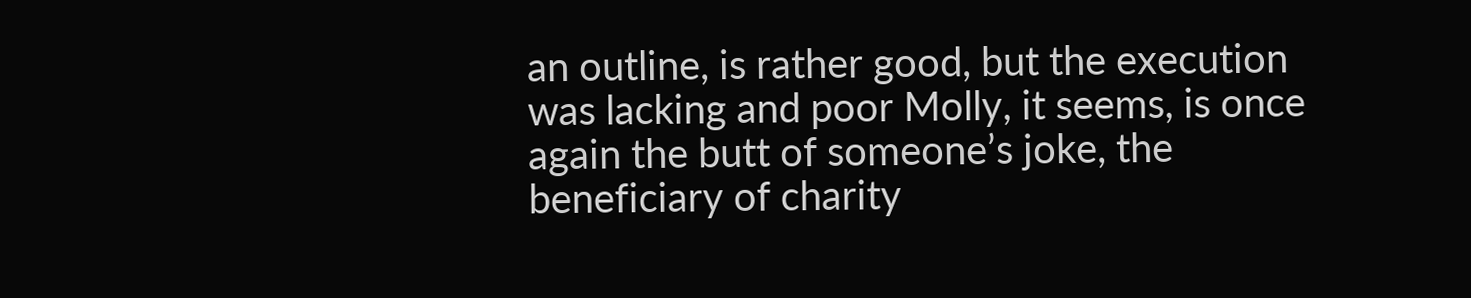an outline, is rather good, but the execution was lacking and poor Molly, it seems, is once again the butt of someone’s joke, the beneficiary of charity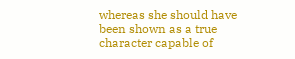whereas she should have been shown as a true character capable of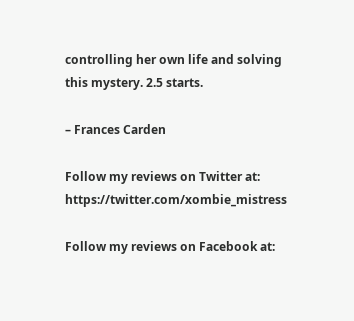controlling her own life and solving this mystery. 2.5 starts.

– Frances Carden

Follow my reviews on Twitter at: https://twitter.com/xombie_mistress

Follow my reviews on Facebook at: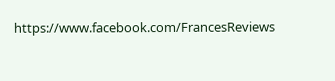https://www.facebook.com/FrancesReviews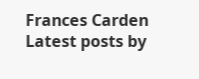Frances Carden
Latest posts by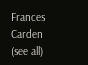Frances Carden (see all)